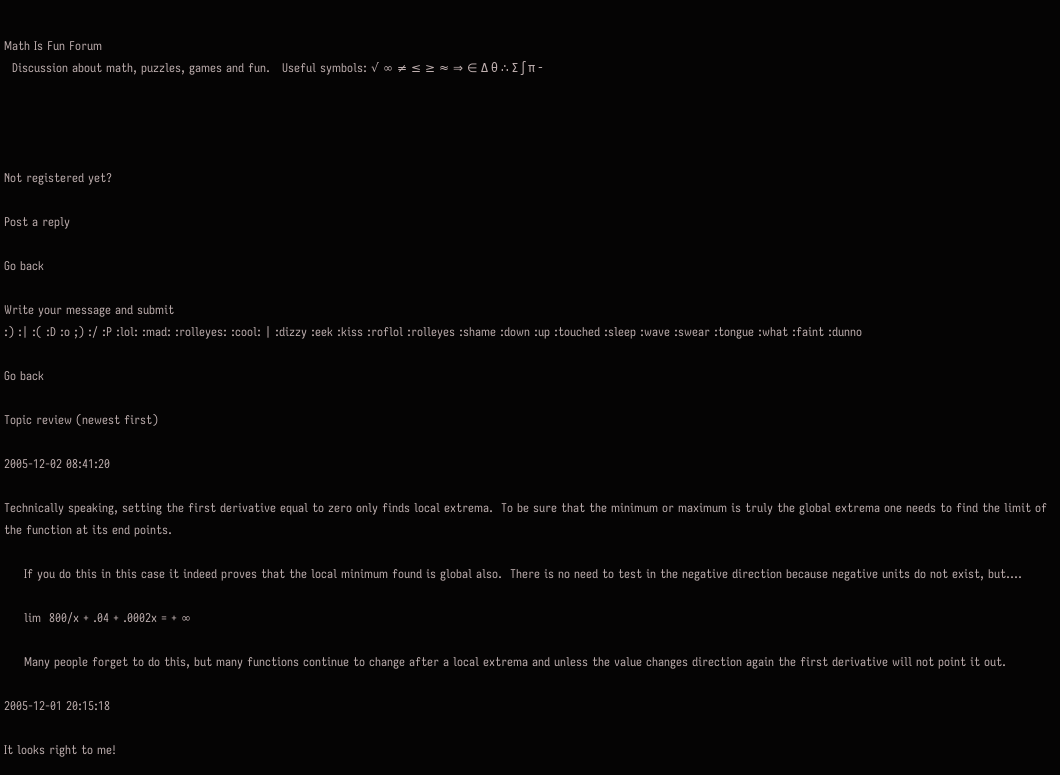Math Is Fun Forum
  Discussion about math, puzzles, games and fun.   Useful symbols: √ ∞ ≠ ≤ ≥ ≈ ⇒ ∈ Δ θ ∴ ∑ ∫ π -




Not registered yet?

Post a reply

Go back

Write your message and submit
:) :| :( :D :o ;) :/ :P :lol: :mad: :rolleyes: :cool: | :dizzy :eek :kiss :roflol :rolleyes :shame :down :up :touched :sleep :wave :swear :tongue :what :faint :dunno

Go back

Topic review (newest first)

2005-12-02 08:41:20

Technically speaking, setting the first derivative equal to zero only finds local extrema.  To be sure that the minimum or maximum is truly the global extrema one needs to find the limit of the function at its end points.

     If you do this in this case it indeed proves that the local minimum found is global also.  There is no need to test in the negative direction because negative units do not exist, but....

     lim  800/x + .04 + .0002x = + ∞

     Many people forget to do this, but many functions continue to change after a local extrema and unless the value changes direction again the first derivative will not point it out.

2005-12-01 20:15:18

It looks right to me!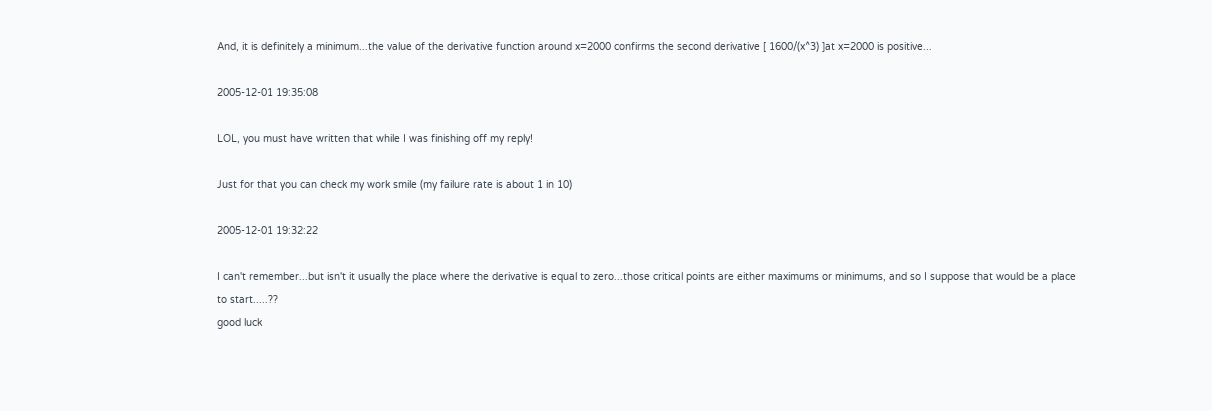And, it is definitely a minimum...the value of the derivative function around x=2000 confirms the second derivative [ 1600/(x^3) ]at x=2000 is positive...

2005-12-01 19:35:08

LOL, you must have written that while I was finishing off my reply!

Just for that you can check my work smile (my failure rate is about 1 in 10)

2005-12-01 19:32:22

I can't remember...but isn't it usually the place where the derivative is equal to zero...those critical points are either maximums or minimums, and so I suppose that would be a place to start.....??
good luck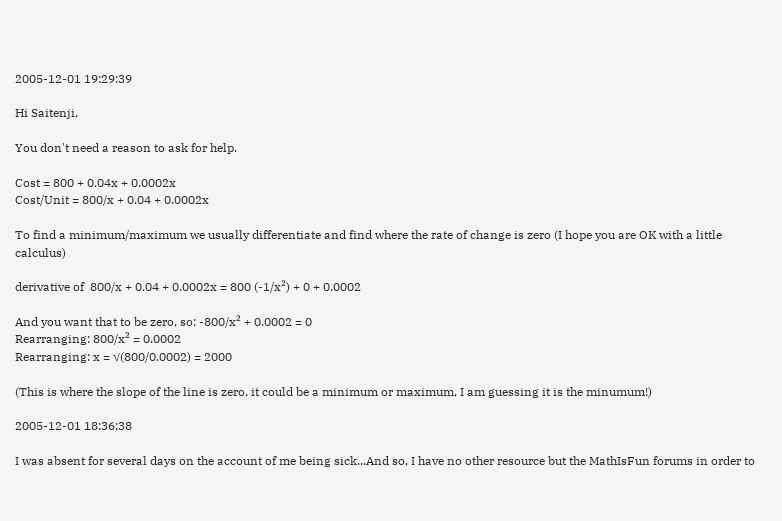2005-12-01 19:29:39

Hi Saitenji,

You don't need a reason to ask for help.

Cost = 800 + 0.04x + 0.0002x
Cost/Unit = 800/x + 0.04 + 0.0002x

To find a minimum/maximum we usually differentiate and find where the rate of change is zero (I hope you are OK with a little calculus)

derivative of  800/x + 0.04 + 0.0002x = 800 (-1/x²) + 0 + 0.0002

And you want that to be zero, so: -800/x² + 0.0002 = 0
Rearranging: 800/x² = 0.0002
Rearranging: x = √(800/0.0002) = 2000

(This is where the slope of the line is zero, it could be a minimum or maximum, I am guessing it is the minumum!)

2005-12-01 18:36:38

I was absent for several days on the account of me being sick...And so, I have no other resource but the MathIsFun forums in order to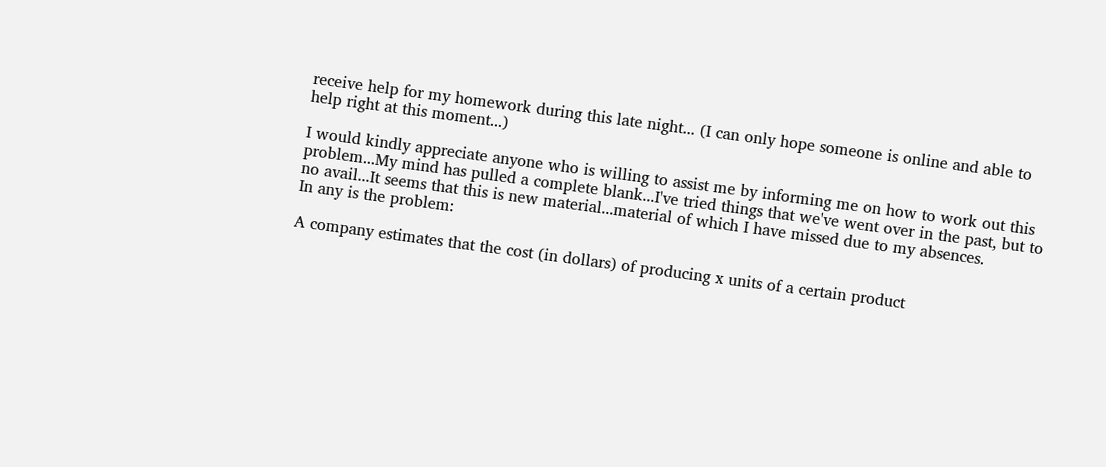receive help for my homework during this late night... (I can only hope someone is online and able to help right at this moment...)

I would kindly appreciate anyone who is willing to assist me by informing me on how to work out this problem...My mind has pulled a complete blank...I've tried things that we've went over in the past, but to no avail...It seems that this is new material...material of which I have missed due to my absences.
In any is the problem:

A company estimates that the cost (in dollars) of producing x units of a certain product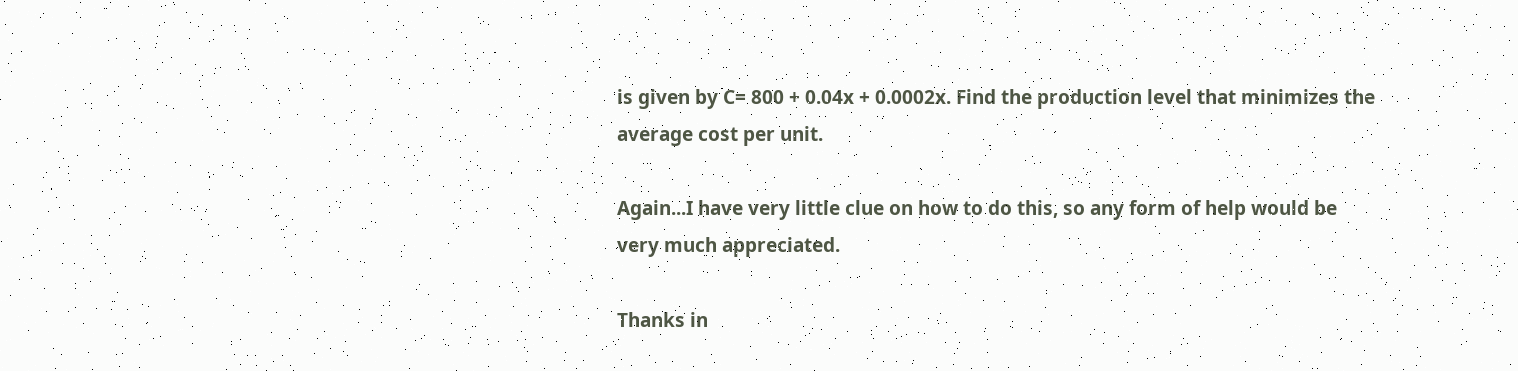is given by C= 800 + 0.04x + 0.0002x. Find the production level that minimizes the average cost per unit.

Again...I have very little clue on how to do this, so any form of help would be very much appreciated.

Thanks in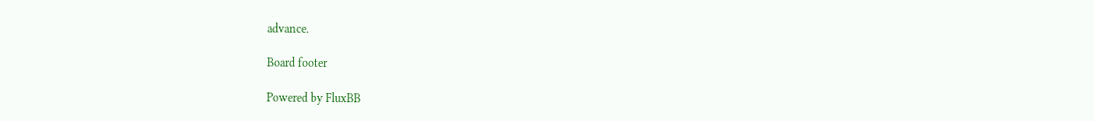advance.

Board footer

Powered by FluxBB